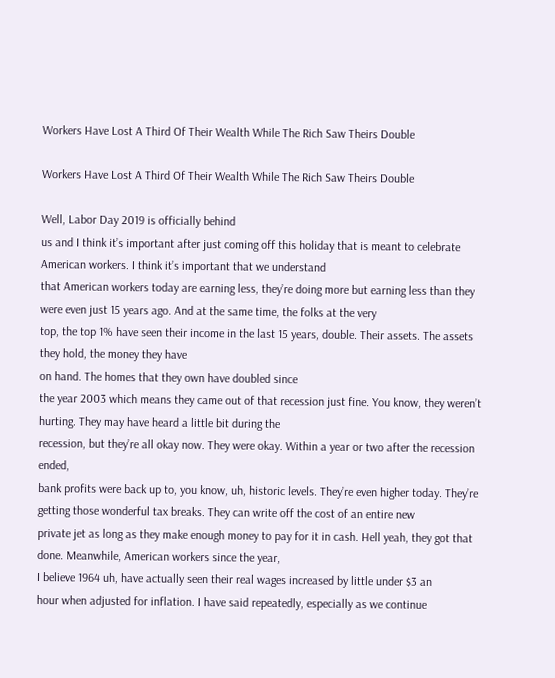Workers Have Lost A Third Of Their Wealth While The Rich Saw Theirs Double

Workers Have Lost A Third Of Their Wealth While The Rich Saw Theirs Double

Well, Labor Day 2019 is officially behind
us and I think it’s important after just coming off this holiday that is meant to celebrate
American workers. I think it’s important that we understand
that American workers today are earning less, they’re doing more but earning less than they
were even just 15 years ago. And at the same time, the folks at the very
top, the top 1% have seen their income in the last 15 years, double. Their assets. The assets they hold, the money they have
on hand. The homes that they own have doubled since
the year 2003 which means they came out of that recession just fine. You know, they weren’t hurting. They may have heard a little bit during the
recession, but they’re all okay now. They were okay. Within a year or two after the recession ended,
bank profits were back up to, you know, uh, historic levels. They’re even higher today. They’re getting those wonderful tax breaks. They can write off the cost of an entire new
private jet as long as they make enough money to pay for it in cash. Hell yeah, they got that done. Meanwhile, American workers since the year,
I believe 1964 uh, have actually seen their real wages increased by little under $3 an
hour when adjusted for inflation. I have said repeatedly, especially as we continue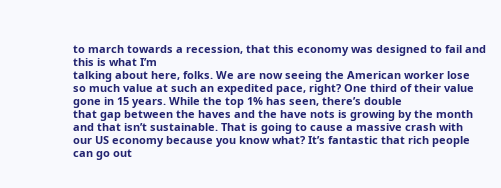to march towards a recession, that this economy was designed to fail and this is what I’m
talking about here, folks. We are now seeing the American worker lose
so much value at such an expedited pace, right? One third of their value gone in 15 years. While the top 1% has seen, there’s double
that gap between the haves and the have nots is growing by the month and that isn’t sustainable. That is going to cause a massive crash with
our US economy because you know what? It’s fantastic that rich people can go out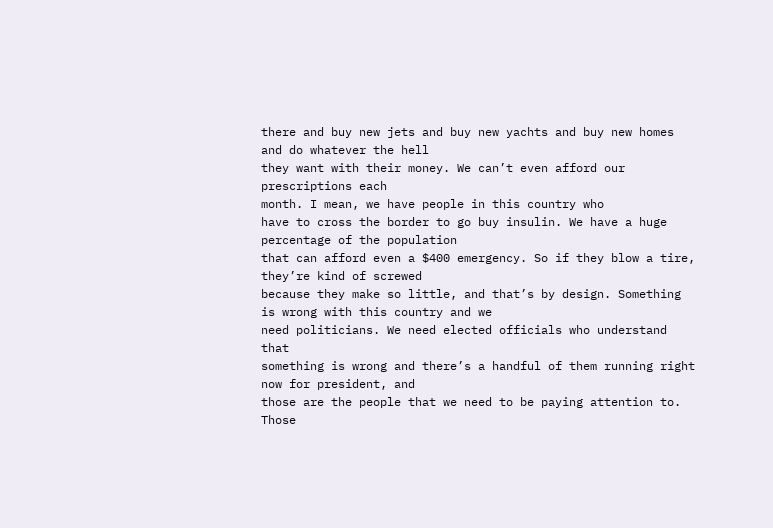there and buy new jets and buy new yachts and buy new homes and do whatever the hell
they want with their money. We can’t even afford our prescriptions each
month. I mean, we have people in this country who
have to cross the border to go buy insulin. We have a huge percentage of the population
that can afford even a $400 emergency. So if they blow a tire, they’re kind of screwed
because they make so little, and that’s by design. Something is wrong with this country and we
need politicians. We need elected officials who understand that
something is wrong and there’s a handful of them running right now for president, and
those are the people that we need to be paying attention to. Those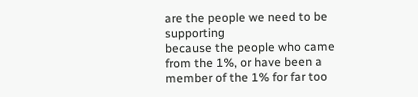are the people we need to be supporting
because the people who came from the 1%, or have been a member of the 1% for far too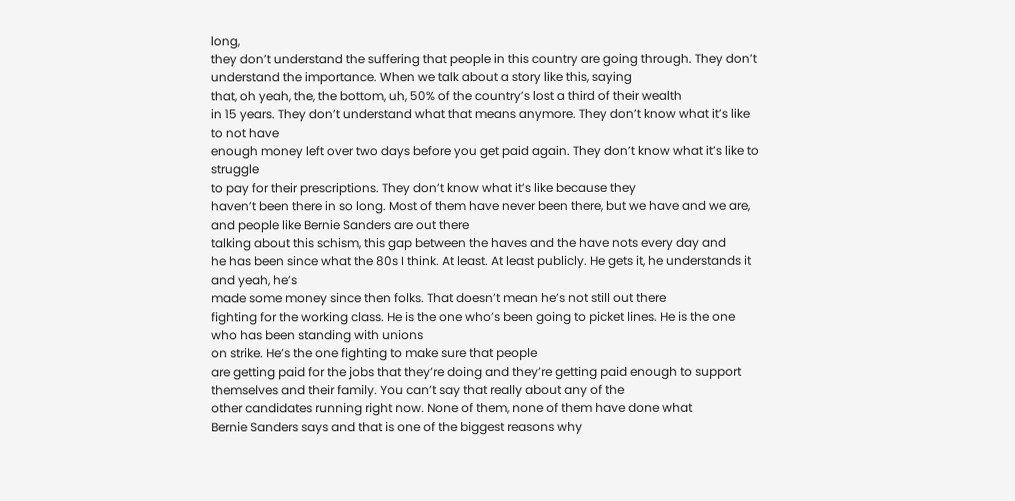long,
they don’t understand the suffering that people in this country are going through. They don’t understand the importance. When we talk about a story like this, saying
that, oh yeah, the, the bottom, uh, 50% of the country’s lost a third of their wealth
in 15 years. They don’t understand what that means anymore. They don’t know what it’s like to not have
enough money left over two days before you get paid again. They don’t know what it’s like to struggle
to pay for their prescriptions. They don’t know what it’s like because they
haven’t been there in so long. Most of them have never been there, but we have and we are, and people like Bernie Sanders are out there
talking about this schism, this gap between the haves and the have nots every day and
he has been since what the 80s I think. At least. At least publicly. He gets it, he understands it and yeah, he’s
made some money since then folks. That doesn’t mean he’s not still out there
fighting for the working class. He is the one who’s been going to picket lines. He is the one who has been standing with unions
on strike. He’s the one fighting to make sure that people
are getting paid for the jobs that they’re doing and they’re getting paid enough to support
themselves and their family. You can’t say that really about any of the
other candidates running right now. None of them, none of them have done what
Bernie Sanders says and that is one of the biggest reasons why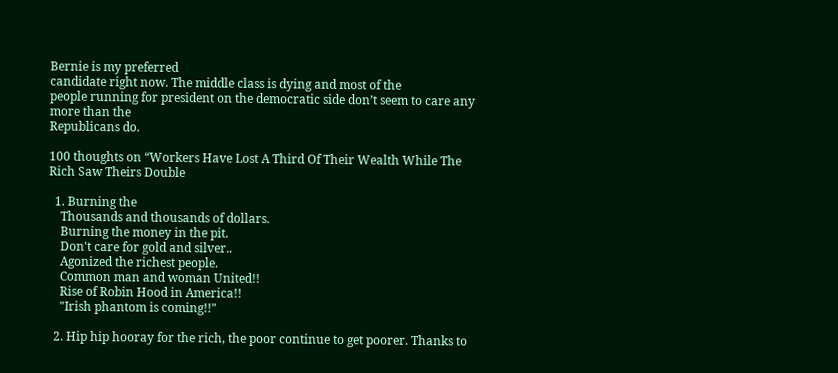Bernie is my preferred
candidate right now. The middle class is dying and most of the
people running for president on the democratic side don’t seem to care any more than the
Republicans do.

100 thoughts on “Workers Have Lost A Third Of Their Wealth While The Rich Saw Theirs Double

  1. Burning the
    Thousands and thousands of dollars.
    Burning the money in the pit.
    Don't care for gold and silver..
    Agonized the richest people.
    Common man and woman United!!
    Rise of Robin Hood in America!!
    "Irish phantom is coming!!"

  2. Hip hip hooray for the rich, the poor continue to get poorer. Thanks to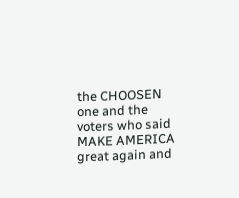the CHOOSEN one and the voters who said MAKE AMERICA great again and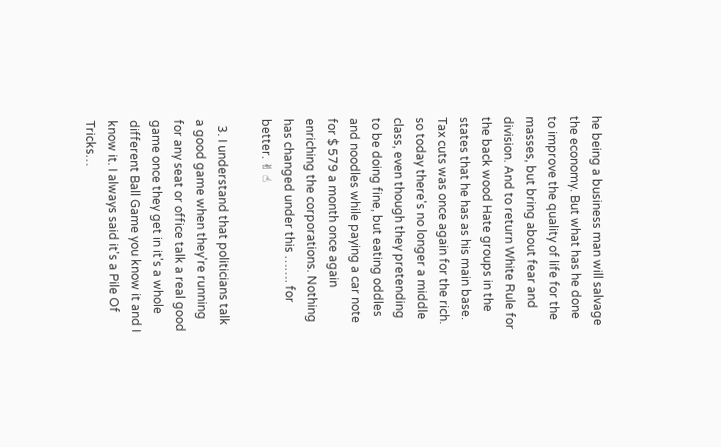he being a business man will salvage the economy. But what has he done to improve the quality of life for the masses, but bring about fear and division. And to return White Rule for the back wood Hate groups in the states that he has as his main base. Tax cuts was once again for the rich. so today there's no longer a middle class, even though they pretending to be doing fine, but eating oddles and noodles while paying a car note for $ 579 a month once again enriching the corporations. Nothing has changed under this ……. for better. ✌ ☝

  3. I understand that politicians talk a good game when they're running for any seat or office talk a real good game once they get in it's a whole different Ball Game you know it and I know it. I always said it's a Pile Of Tricks…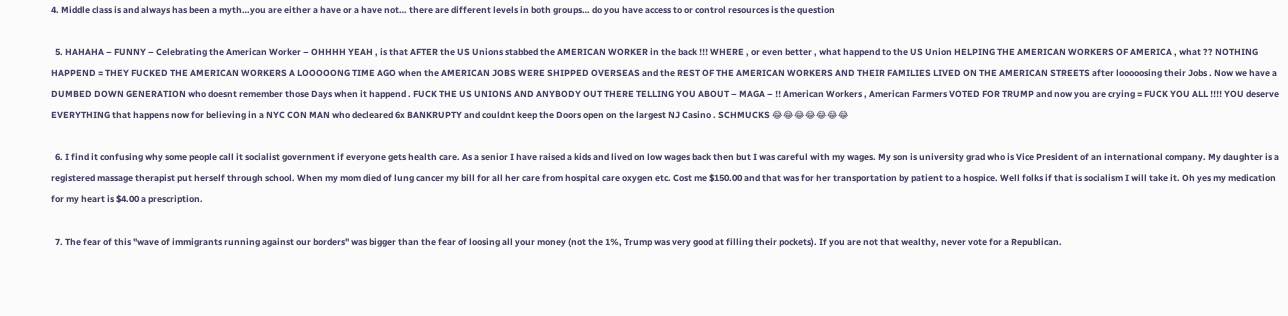4. Middle class is and always has been a myth…you are either a have or a have not… there are different levels in both groups… do you have access to or control resources is the question

  5. HAHAHA – FUNNY – Celebrating the American Worker – OHHHH YEAH , is that AFTER the US Unions stabbed the AMERICAN WORKER in the back !!! WHERE , or even better , what happend to the US Union HELPING THE AMERICAN WORKERS OF AMERICA , what ?? NOTHING HAPPEND = THEY FUCKED THE AMERICAN WORKERS A LOOOOONG TIME AGO when the AMERICAN JOBS WERE SHIPPED OVERSEAS and the REST OF THE AMERICAN WORKERS AND THEIR FAMILIES LIVED ON THE AMERICAN STREETS after looooosing their Jobs . Now we have a DUMBED DOWN GENERATION who doesnt remember those Days when it happend . FUCK THE US UNIONS AND ANYBODY OUT THERE TELLING YOU ABOUT – MAGA – !! American Workers , American Farmers VOTED FOR TRUMP and now you are crying = FUCK YOU ALL !!!! YOU deserve EVERYTHING that happens now for believing in a NYC CON MAN who decleared 6x BANKRUPTY and couldnt keep the Doors open on the largest NJ Casino . SCHMUCKS 😂😂😂😂😂😂😂

  6. I find it confusing why some people call it socialist government if everyone gets health care. As a senior I have raised a kids and lived on low wages back then but I was careful with my wages. My son is university grad who is Vice President of an international company. My daughter is a registered massage therapist put herself through school. When my mom died of lung cancer my bill for all her care from hospital care oxygen etc. Cost me $150.00 and that was for her transportation by patient to a hospice. Well folks if that is socialism I will take it. Oh yes my medication for my heart is $4.00 a prescription.

  7. The fear of this "wave of immigrants running against our borders" was bigger than the fear of loosing all your money (not the 1%, Trump was very good at filling their pockets). If you are not that wealthy, never vote for a Republican.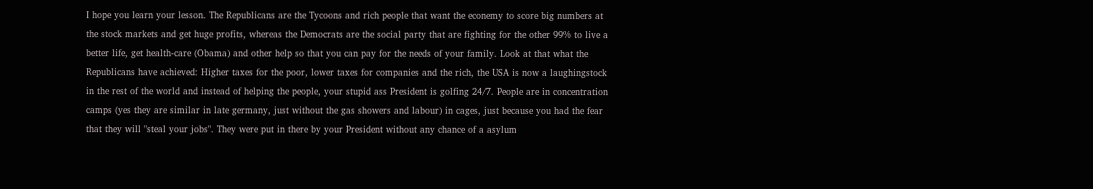I hope you learn your lesson. The Republicans are the Tycoons and rich people that want the econemy to score big numbers at the stock markets and get huge profits, whereas the Democrats are the social party that are fighting for the other 99% to live a better life, get health-care (Obama) and other help so that you can pay for the needs of your family. Look at that what the Republicans have achieved: Higher taxes for the poor, lower taxes for companies and the rich, the USA is now a laughingstock in the rest of the world and instead of helping the people, your stupid ass President is golfing 24/7. People are in concentration camps (yes they are similar in late germany, just without the gas showers and labour) in cages, just because you had the fear that they will "steal your jobs". They were put in there by your President without any chance of a asylum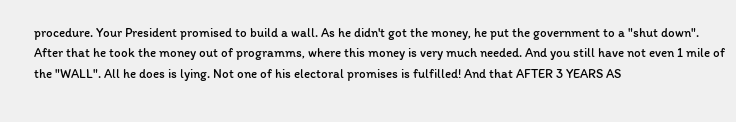procedure. Your President promised to build a wall. As he didn't got the money, he put the government to a "shut down". After that he took the money out of programms, where this money is very much needed. And you still have not even 1 mile of the "WALL". All he does is lying. Not one of his electoral promises is fulfilled! And that AFTER 3 YEARS AS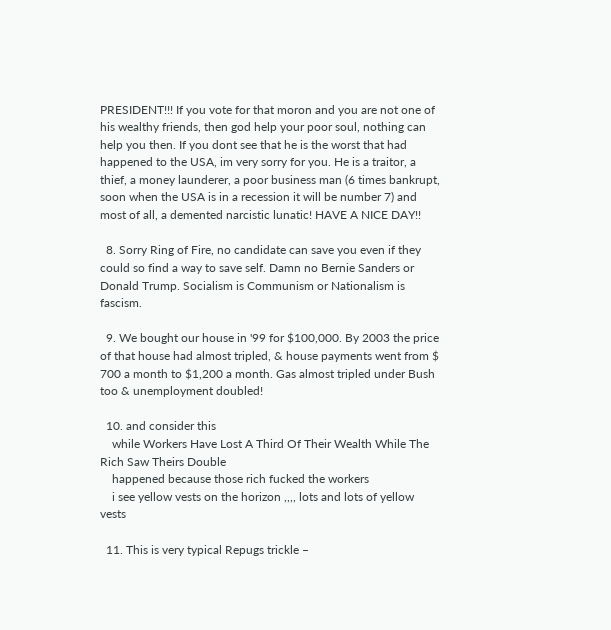PRESIDENT!!! If you vote for that moron and you are not one of his wealthy friends, then god help your poor soul, nothing can help you then. If you dont see that he is the worst that had happened to the USA, im very sorry for you. He is a traitor, a thief, a money launderer, a poor business man (6 times bankrupt, soon when the USA is in a recession it will be number 7) and most of all, a demented narcistic lunatic! HAVE A NICE DAY!!

  8. Sorry Ring of Fire, no candidate can save you even if they could so find a way to save self. Damn no Bernie Sanders or Donald Trump. Socialism is Communism or Nationalism is fascism.

  9. We bought our house in '99 for $100,000. By 2003 the price of that house had almost tripled, & house payments went from $ 700 a month to $1,200 a month. Gas almost tripled under Bush too & unemployment doubled!

  10. and consider this
    while Workers Have Lost A Third Of Their Wealth While The Rich Saw Theirs Double
    happened because those rich fucked the workers
    i see yellow vests on the horizon ,,,, lots and lots of yellow vests

  11. This is very typical Repugs trickle –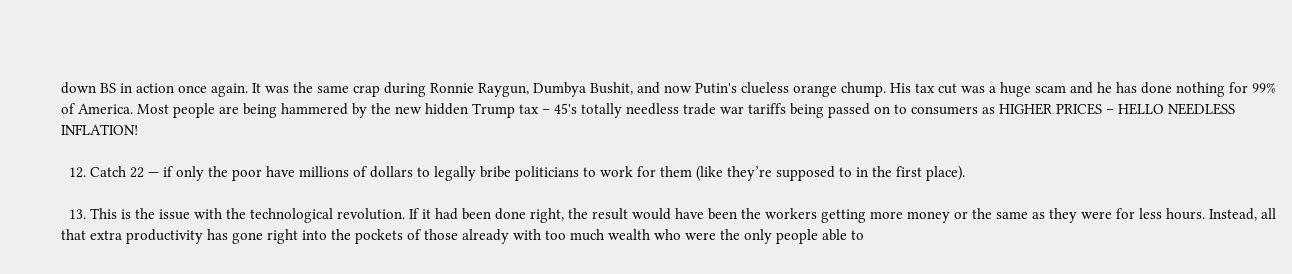down BS in action once again. It was the same crap during Ronnie Raygun, Dumbya Bushit, and now Putin's clueless orange chump. His tax cut was a huge scam and he has done nothing for 99% of America. Most people are being hammered by the new hidden Trump tax – 45's totally needless trade war tariffs being passed on to consumers as HIGHER PRICES – HELLO NEEDLESS INFLATION!

  12. Catch 22 — if only the poor have millions of dollars to legally bribe politicians to work for them (like they’re supposed to in the first place).

  13. This is the issue with the technological revolution. If it had been done right, the result would have been the workers getting more money or the same as they were for less hours. Instead, all that extra productivity has gone right into the pockets of those already with too much wealth who were the only people able to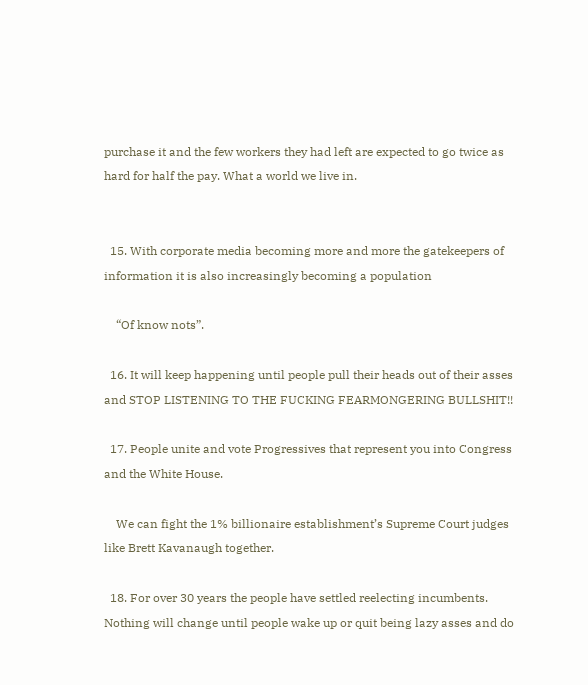purchase it and the few workers they had left are expected to go twice as hard for half the pay. What a world we live in.


  15. With corporate media becoming more and more the gatekeepers of information it is also increasingly becoming a population

    “Of know nots”.

  16. It will keep happening until people pull their heads out of their asses and STOP LISTENING TO THE FUCKING FEARMONGERING BULLSHIT!!

  17. People unite and vote Progressives that represent you into Congress and the White House.

    We can fight the 1% billionaire establishment’s Supreme Court judges like Brett Kavanaugh together.

  18. For over 30 years the people have settled reelecting incumbents. Nothing will change until people wake up or quit being lazy asses and do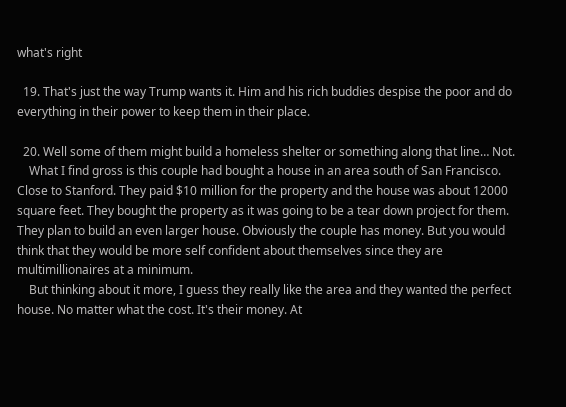what's right

  19. That's just the way Trump wants it. Him and his rich buddies despise the poor and do everything in their power to keep them in their place.

  20. Well some of them might build a homeless shelter or something along that line… Not.
    What I find gross is this couple had bought a house in an area south of San Francisco. Close to Stanford. They paid $10 million for the property and the house was about 12000 square feet. They bought the property as it was going to be a tear down project for them. They plan to build an even larger house. Obviously the couple has money. But you would think that they would be more self confident about themselves since they are multimillionaires at a minimum.
    But thinking about it more, I guess they really like the area and they wanted the perfect house. No matter what the cost. It's their money. At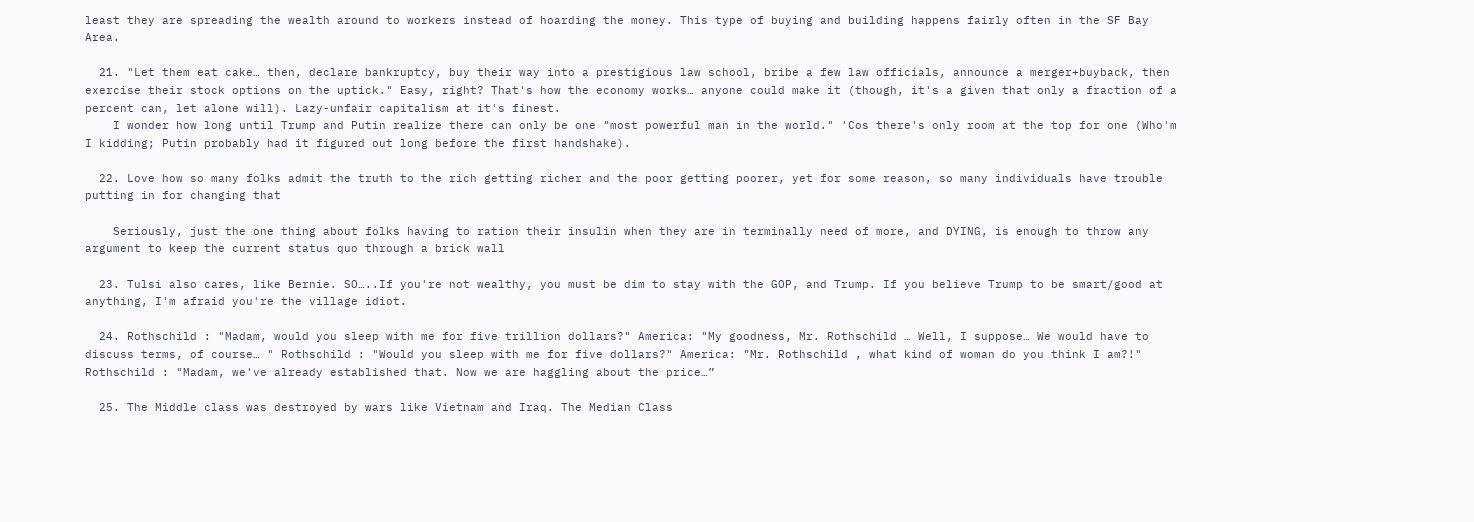least they are spreading the wealth around to workers instead of hoarding the money. This type of buying and building happens fairly often in the SF Bay Area.

  21. "Let them eat cake… then, declare bankruptcy, buy their way into a prestigious law school, bribe a few law officials, announce a merger+buyback, then exercise their stock options on the uptick." Easy, right? That's how the economy works… anyone could make it (though, it's a given that only a fraction of a percent can, let alone will). Lazy-unfair capitalism at it's finest.
    I wonder how long until Trump and Putin realize there can only be one "most powerful man in the world." 'Cos there's only room at the top for one (Who'm I kidding; Putin probably had it figured out long before the first handshake).

  22. Love how so many folks admit the truth to the rich getting richer and the poor getting poorer, yet for some reason, so many individuals have trouble putting in for changing that

    Seriously, just the one thing about folks having to ration their insulin when they are in terminally need of more, and DYING, is enough to throw any argument to keep the current status quo through a brick wall

  23. Tulsi also cares, like Bernie. SO…..If you're not wealthy, you must be dim to stay with the GOP, and Trump. If you believe Trump to be smart/good at anything, I'm afraid you're the village idiot.

  24. Rothschild : "Madam, would you sleep with me for five trillion dollars?" America: "My goodness, Mr. Rothschild … Well, I suppose… We would have to discuss terms, of course… " Rothschild : "Would you sleep with me for five dollars?" America: "Mr. Rothschild , what kind of woman do you think I am?!" Rothschild : "Madam, we've already established that. Now we are haggling about the price…”

  25. The Middle class was destroyed by wars like Vietnam and Iraq. The Median Class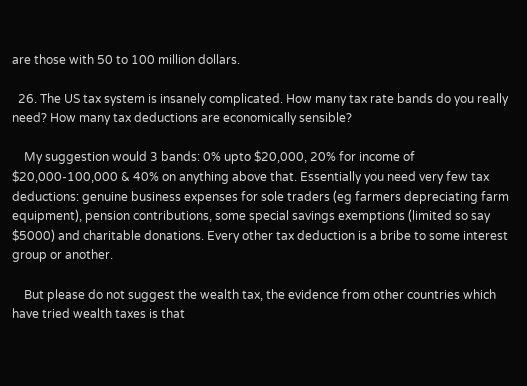are those with 50 to 100 million dollars.

  26. The US tax system is insanely complicated. How many tax rate bands do you really need? How many tax deductions are economically sensible?

    My suggestion would 3 bands: 0% upto $20,000, 20% for income of $20,000-100,000 & 40% on anything above that. Essentially you need very few tax deductions: genuine business expenses for sole traders (eg farmers depreciating farm equipment), pension contributions, some special savings exemptions (limited so say $5000) and charitable donations. Every other tax deduction is a bribe to some interest group or another.

    But please do not suggest the wealth tax, the evidence from other countries which have tried wealth taxes is that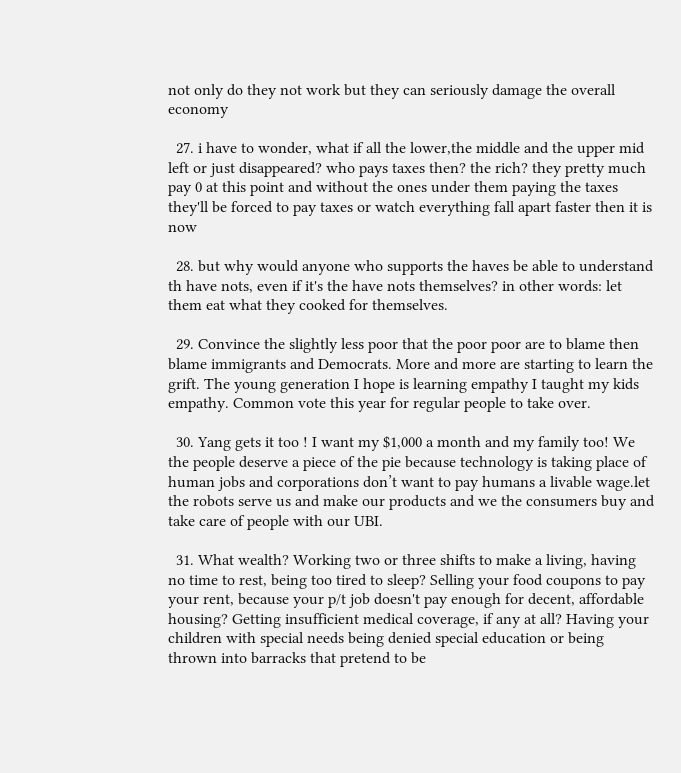not only do they not work but they can seriously damage the overall economy

  27. i have to wonder, what if all the lower,the middle and the upper mid left or just disappeared? who pays taxes then? the rich? they pretty much pay 0 at this point and without the ones under them paying the taxes they'll be forced to pay taxes or watch everything fall apart faster then it is now

  28. but why would anyone who supports the haves be able to understand th have nots, even if it's the have nots themselves? in other words: let them eat what they cooked for themselves.

  29. Convince the slightly less poor that the poor poor are to blame then blame immigrants and Democrats. More and more are starting to learn the grift. The young generation I hope is learning empathy I taught my kids empathy. Common vote this year for regular people to take over.

  30. Yang gets it too ! I want my $1,000 a month and my family too! We the people deserve a piece of the pie because technology is taking place of human jobs and corporations don’t want to pay humans a livable wage.let the robots serve us and make our products and we the consumers buy and take care of people with our UBI.

  31. What wealth? Working two or three shifts to make a living, having no time to rest, being too tired to sleep? Selling your food coupons to pay your rent, because your p/t job doesn't pay enough for decent, affordable housing? Getting insufficient medical coverage, if any at all? Having your children with special needs being denied special education or being thrown into barracks that pretend to be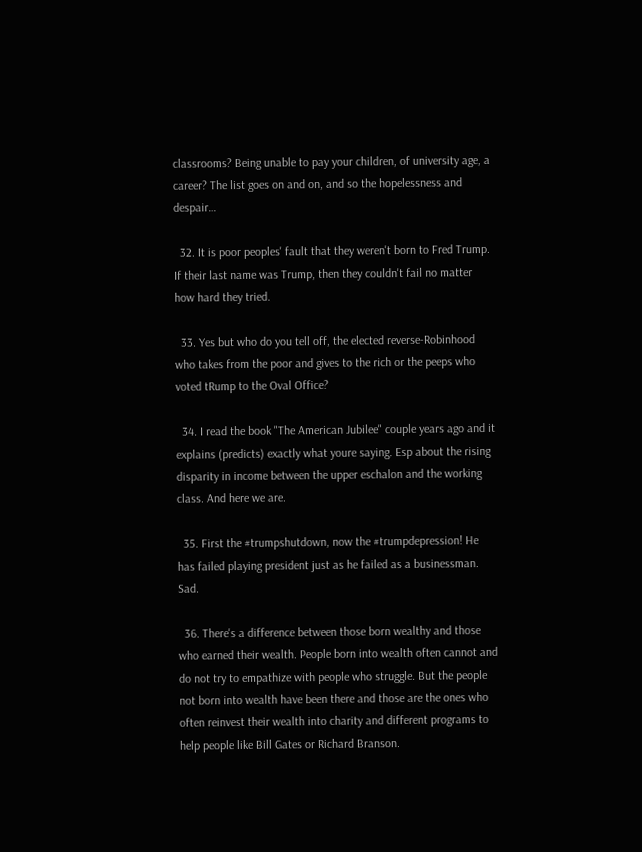classrooms? Being unable to pay your children, of university age, a career? The list goes on and on, and so the hopelessness and despair…

  32. It is poor peoples' fault that they weren't born to Fred Trump. If their last name was Trump, then they couldn't fail no matter how hard they tried.

  33. Yes but who do you tell off, the elected reverse-Robinhood who takes from the poor and gives to the rich or the peeps who voted tRump to the Oval Office?

  34. I read the book "The American Jubilee" couple years ago and it explains (predicts) exactly what youre saying. Esp about the rising disparity in income between the upper eschalon and the working class. And here we are.

  35. First the #trumpshutdown, now the #trumpdepression! He has failed playing president just as he failed as a businessman. Sad.

  36. There's a difference between those born wealthy and those who earned their wealth. People born into wealth often cannot and do not try to empathize with people who struggle. But the people not born into wealth have been there and those are the ones who often reinvest their wealth into charity and different programs to help people like Bill Gates or Richard Branson.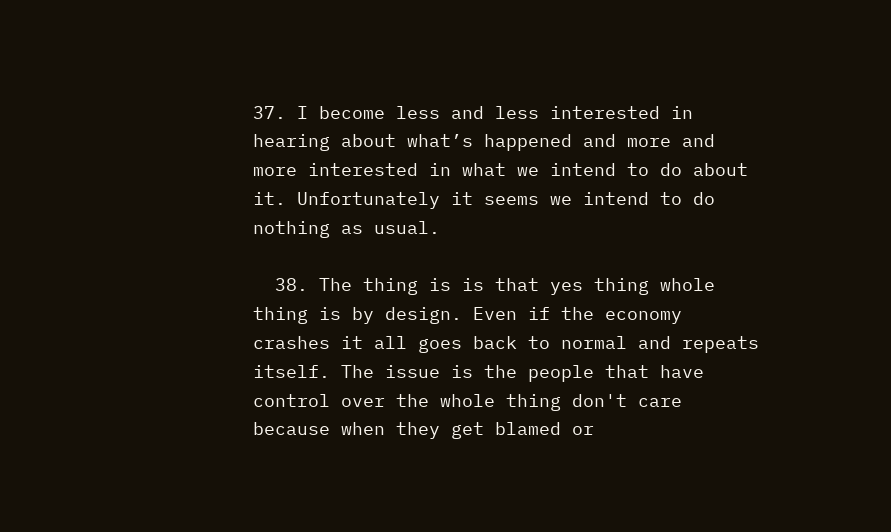37. I become less and less interested in hearing about what’s happened and more and more interested in what we intend to do about it. Unfortunately it seems we intend to do nothing as usual.

  38. The thing is is that yes thing whole thing is by design. Even if the economy crashes it all goes back to normal and repeats itself. The issue is the people that have control over the whole thing don't care because when they get blamed or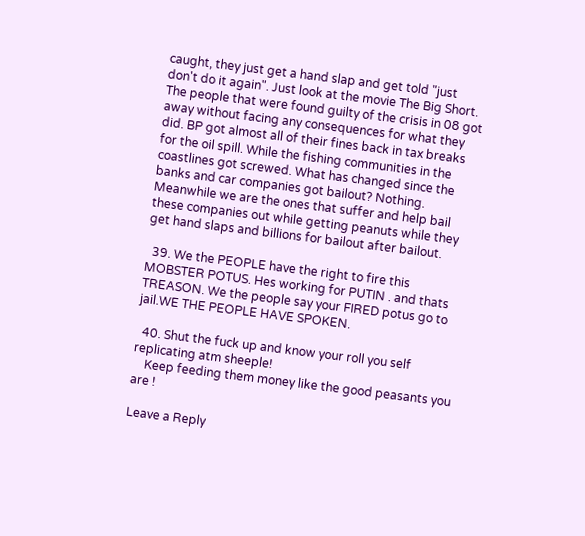caught, they just get a hand slap and get told "just don't do it again". Just look at the movie The Big Short. The people that were found guilty of the crisis in 08 got away without facing any consequences for what they did. BP got almost all of their fines back in tax breaks for the oil spill. While the fishing communities in the coastlines got screwed. What has changed since the banks and car companies got bailout? Nothing. Meanwhile we are the ones that suffer and help bail these companies out while getting peanuts while they get hand slaps and billions for bailout after bailout.

  39. We the PEOPLE have the right to fire this MOBSTER POTUS. Hes working for PUTIN . and thats TREASON. We the people say your FIRED potus go to jail.WE THE PEOPLE HAVE SPOKEN.

  40. Shut the fuck up and know your roll you self replicating atm sheeple!
    Keep feeding them money like the good peasants you are !

Leave a Reply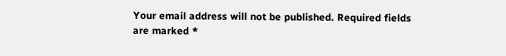Your email address will not be published. Required fields are marked *